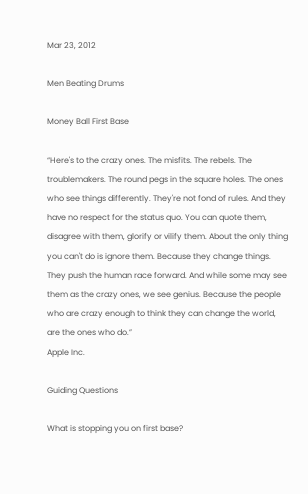Mar 23, 2012

Men Beating Drums

Money Ball First Base

“Here's to the crazy ones. The misfits. The rebels. The troublemakers. The round pegs in the square holes. The ones who see things differently. They're not fond of rules. And they have no respect for the status quo. You can quote them, disagree with them, glorify or vilify them. About the only thing you can't do is ignore them. Because they change things. They push the human race forward. And while some may see them as the crazy ones, we see genius. Because the people who are crazy enough to think they can change the world, are the ones who do.”
Apple Inc.

Guiding Questions

What is stopping you on first base?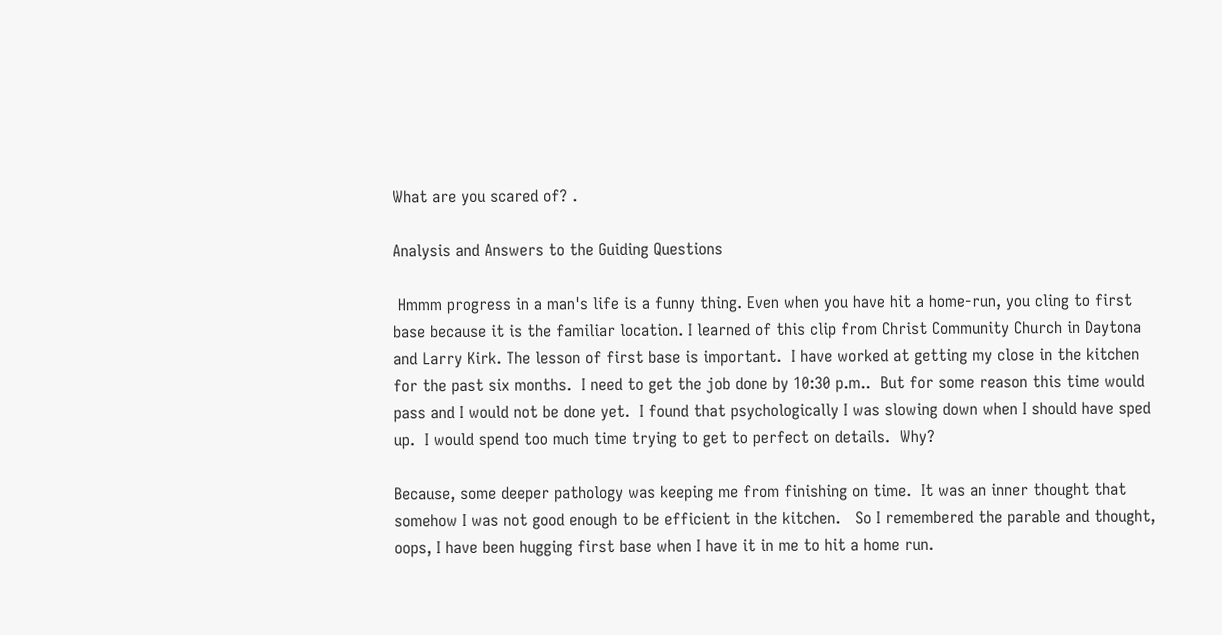What are you scared of? .

Analysis and Answers to the Guiding Questions

 Hmmm progress in a man's life is a funny thing. Even when you have hit a home-run, you cling to first base because it is the familiar location. I learned of this clip from Christ Community Church in Daytona and Larry Kirk. The lesson of first base is important.  I have worked at getting my close in the kitchen for the past six months.  I need to get the job done by 10:30 p.m..  But for some reason this time would pass and I would not be done yet.  I found that psychologically I was slowing down when I should have sped up.  I would spend too much time trying to get to perfect on details.  Why?

Because, some deeper pathology was keeping me from finishing on time.  It was an inner thought that somehow I was not good enough to be efficient in the kitchen.   So I remembered the parable and thought, oops, I have been hugging first base when I have it in me to hit a home run.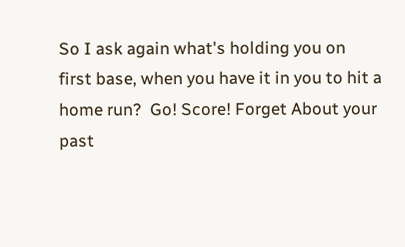So I ask again what's holding you on first base, when you have it in you to hit a home run?  Go! Score! Forget About your past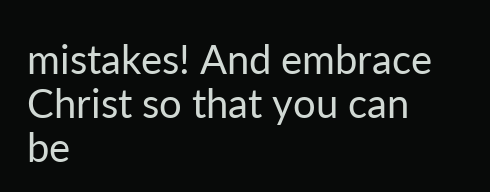mistakes! And embrace Christ so that you can be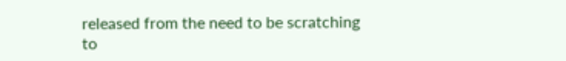released from the need to be scratching to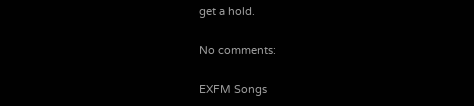get a hold.

No comments:

EXFM Songs